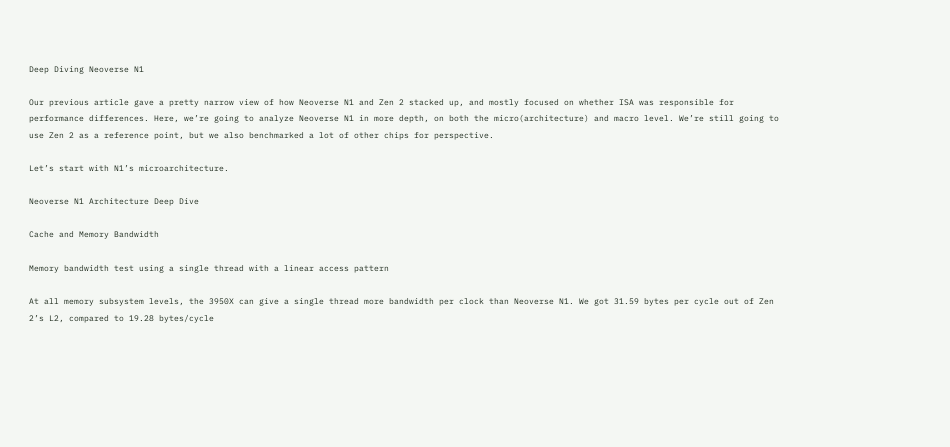Deep Diving Neoverse N1

Our previous article gave a pretty narrow view of how Neoverse N1 and Zen 2 stacked up, and mostly focused on whether ISA was responsible for performance differences. Here, we’re going to analyze Neoverse N1 in more depth, on both the micro(architecture) and macro level. We’re still going to use Zen 2 as a reference point, but we also benchmarked a lot of other chips for perspective.

Let’s start with N1’s microarchitecture.

Neoverse N1 Architecture Deep Dive

Cache and Memory Bandwidth

Memory bandwidth test using a single thread with a linear access pattern

At all memory subsystem levels, the 3950X can give a single thread more bandwidth per clock than Neoverse N1. We got 31.59 bytes per cycle out of Zen 2’s L2, compared to 19.28 bytes/cycle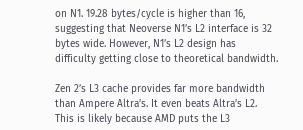on N1. 19.28 bytes/cycle is higher than 16, suggesting that Neoverse N1’s L2 interface is 32 bytes wide. However, N1’s L2 design has difficulty getting close to theoretical bandwidth.

Zen 2’s L3 cache provides far more bandwidth than Ampere Altra’s. It even beats Altra’s L2. This is likely because AMD puts the L3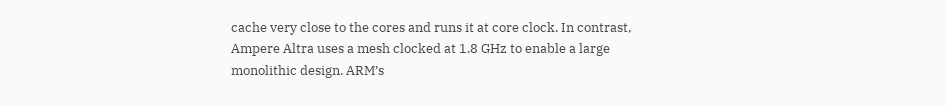cache very close to the cores and runs it at core clock. In contrast, Ampere Altra uses a mesh clocked at 1.8 GHz to enable a large monolithic design. ARM’s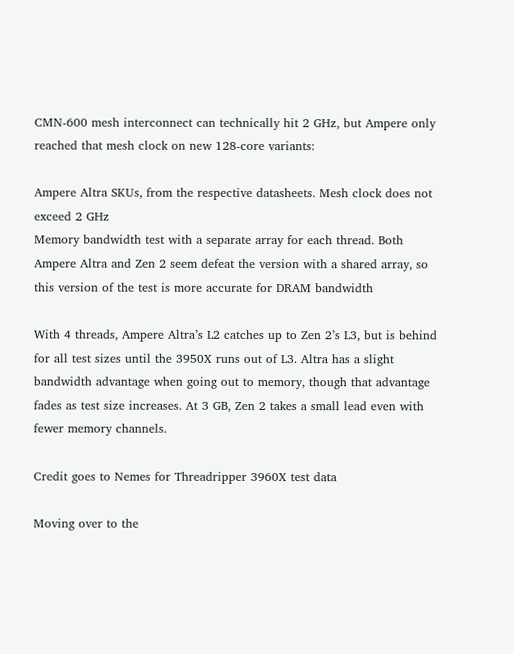CMN-600 mesh interconnect can technically hit 2 GHz, but Ampere only reached that mesh clock on new 128-core variants:

Ampere Altra SKUs, from the respective datasheets. Mesh clock does not exceed 2 GHz
Memory bandwidth test with a separate array for each thread. Both Ampere Altra and Zen 2 seem defeat the version with a shared array, so this version of the test is more accurate for DRAM bandwidth

With 4 threads, Ampere Altra’s L2 catches up to Zen 2’s L3, but is behind for all test sizes until the 3950X runs out of L3. Altra has a slight bandwidth advantage when going out to memory, though that advantage fades as test size increases. At 3 GB, Zen 2 takes a small lead even with fewer memory channels.

Credit goes to Nemes for Threadripper 3960X test data

Moving over to the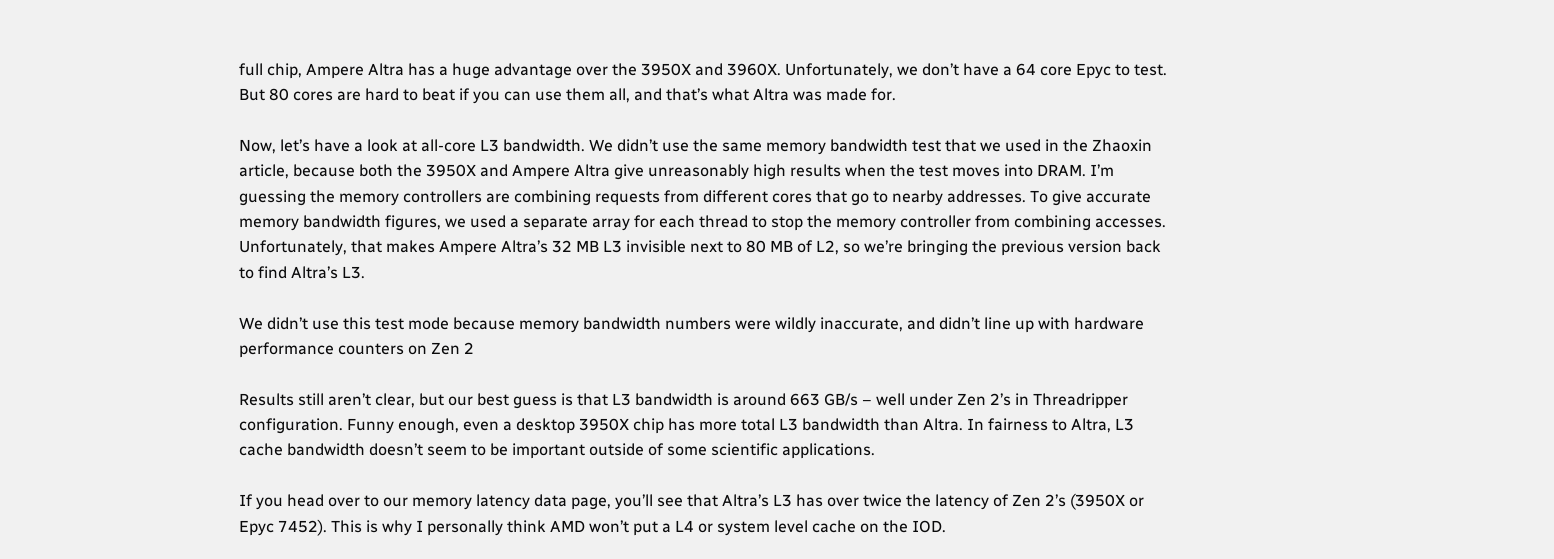full chip, Ampere Altra has a huge advantage over the 3950X and 3960X. Unfortunately, we don’t have a 64 core Epyc to test. But 80 cores are hard to beat if you can use them all, and that’s what Altra was made for.

Now, let’s have a look at all-core L3 bandwidth. We didn’t use the same memory bandwidth test that we used in the Zhaoxin article, because both the 3950X and Ampere Altra give unreasonably high results when the test moves into DRAM. I’m guessing the memory controllers are combining requests from different cores that go to nearby addresses. To give accurate memory bandwidth figures, we used a separate array for each thread to stop the memory controller from combining accesses. Unfortunately, that makes Ampere Altra’s 32 MB L3 invisible next to 80 MB of L2, so we’re bringing the previous version back to find Altra’s L3.

We didn’t use this test mode because memory bandwidth numbers were wildly inaccurate, and didn’t line up with hardware performance counters on Zen 2

Results still aren’t clear, but our best guess is that L3 bandwidth is around 663 GB/s – well under Zen 2’s in Threadripper configuration. Funny enough, even a desktop 3950X chip has more total L3 bandwidth than Altra. In fairness to Altra, L3 cache bandwidth doesn’t seem to be important outside of some scientific applications.

If you head over to our memory latency data page, you’ll see that Altra’s L3 has over twice the latency of Zen 2’s (3950X or Epyc 7452). This is why I personally think AMD won’t put a L4 or system level cache on the IOD.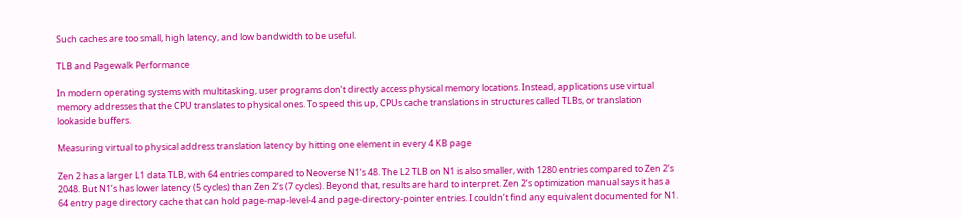Such caches are too small, high latency, and low bandwidth to be useful.

TLB and Pagewalk Performance

In modern operating systems with multitasking, user programs don’t directly access physical memory locations. Instead, applications use virtual memory addresses that the CPU translates to physical ones. To speed this up, CPUs cache translations in structures called TLBs, or translation lookaside buffers.

Measuring virtual to physical address translation latency by hitting one element in every 4 KB page

Zen 2 has a larger L1 data TLB, with 64 entries compared to Neoverse N1’s 48. The L2 TLB on N1 is also smaller, with 1280 entries compared to Zen 2’s 2048. But N1’s has lower latency (5 cycles) than Zen 2’s (7 cycles). Beyond that, results are hard to interpret. Zen 2’s optimization manual says it has a 64 entry page directory cache that can hold page-map-level-4 and page-directory-pointer entries. I couldn’t find any equivalent documented for N1.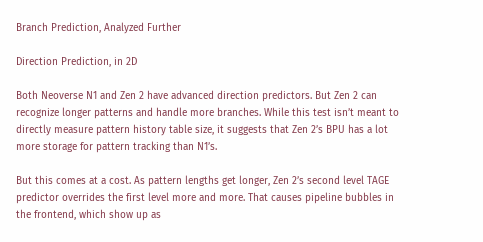Branch Prediction, Analyzed Further

Direction Prediction, in 2D

Both Neoverse N1 and Zen 2 have advanced direction predictors. But Zen 2 can recognize longer patterns and handle more branches. While this test isn’t meant to directly measure pattern history table size, it suggests that Zen 2’s BPU has a lot more storage for pattern tracking than N1’s.

But this comes at a cost. As pattern lengths get longer, Zen 2’s second level TAGE predictor overrides the first level more and more. That causes pipeline bubbles in the frontend, which show up as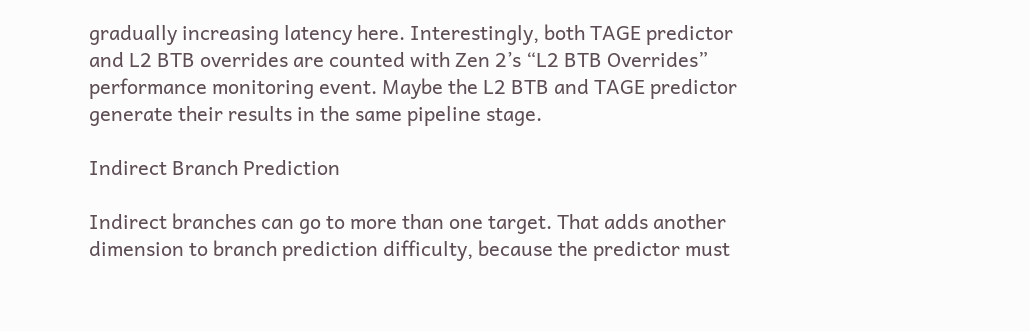gradually increasing latency here. Interestingly, both TAGE predictor and L2 BTB overrides are counted with Zen 2’s “L2 BTB Overrides” performance monitoring event. Maybe the L2 BTB and TAGE predictor generate their results in the same pipeline stage.

Indirect Branch Prediction

Indirect branches can go to more than one target. That adds another dimension to branch prediction difficulty, because the predictor must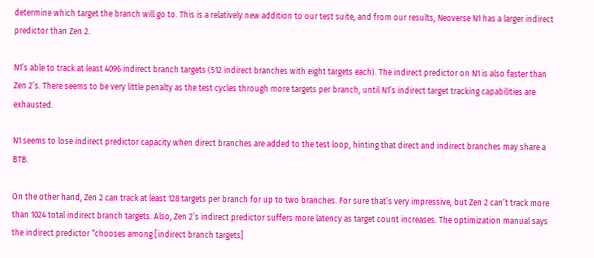determine which target the branch will go to. This is a relatively new addition to our test suite, and from our results, Neoverse N1 has a larger indirect predictor than Zen 2.

N1’s able to track at least 4096 indirect branch targets (512 indirect branches with eight targets each). The indirect predictor on N1 is also faster than Zen 2’s. There seems to be very little penalty as the test cycles through more targets per branch, until N1’s indirect target tracking capabilities are exhausted.

N1 seems to lose indirect predictor capacity when direct branches are added to the test loop, hinting that direct and indirect branches may share a BTB.

On the other hand, Zen 2 can track at least 128 targets per branch for up to two branches. For sure that’s very impressive, but Zen 2 can’t track more than 1024 total indirect branch targets. Also, Zen 2’s indirect predictor suffers more latency as target count increases. The optimization manual says the indirect predictor “chooses among [indirect branch targets]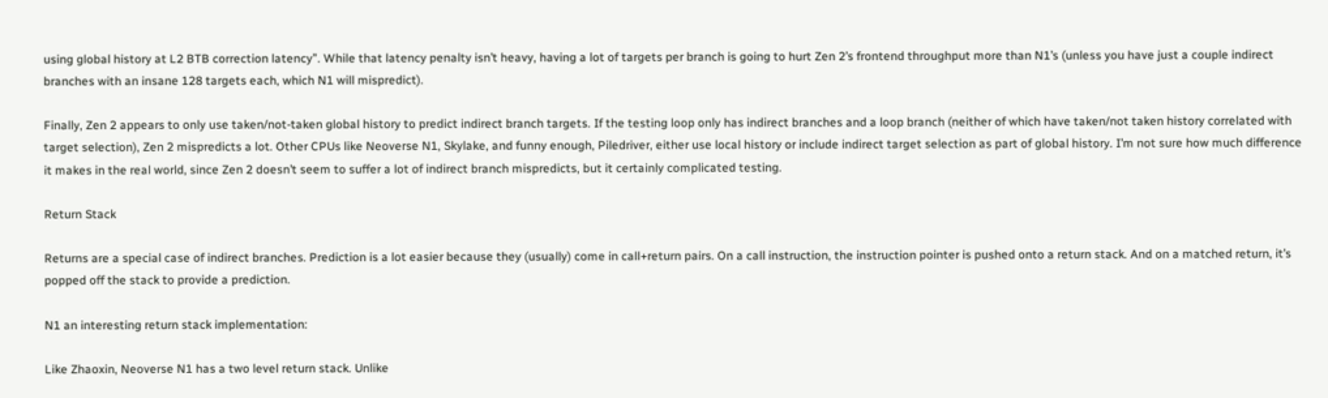using global history at L2 BTB correction latency”. While that latency penalty isn’t heavy, having a lot of targets per branch is going to hurt Zen 2’s frontend throughput more than N1’s (unless you have just a couple indirect branches with an insane 128 targets each, which N1 will mispredict).

Finally, Zen 2 appears to only use taken/not-taken global history to predict indirect branch targets. If the testing loop only has indirect branches and a loop branch (neither of which have taken/not taken history correlated with target selection), Zen 2 mispredicts a lot. Other CPUs like Neoverse N1, Skylake, and funny enough, Piledriver, either use local history or include indirect target selection as part of global history. I’m not sure how much difference it makes in the real world, since Zen 2 doesn’t seem to suffer a lot of indirect branch mispredicts, but it certainly complicated testing.

Return Stack

Returns are a special case of indirect branches. Prediction is a lot easier because they (usually) come in call+return pairs. On a call instruction, the instruction pointer is pushed onto a return stack. And on a matched return, it’s popped off the stack to provide a prediction.

N1 an interesting return stack implementation:

Like Zhaoxin, Neoverse N1 has a two level return stack. Unlike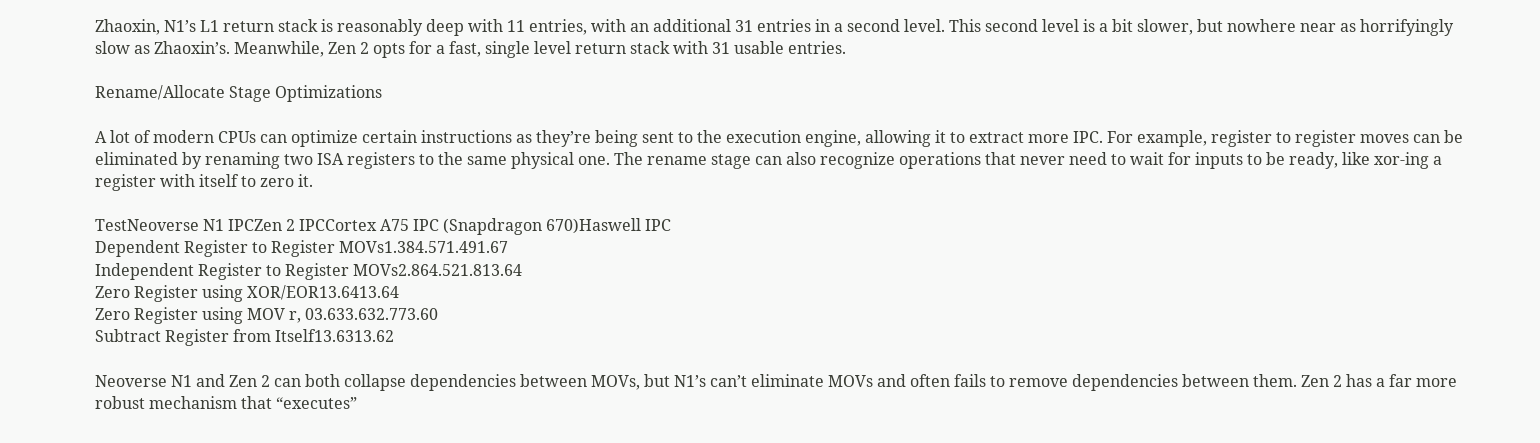Zhaoxin, N1’s L1 return stack is reasonably deep with 11 entries, with an additional 31 entries in a second level. This second level is a bit slower, but nowhere near as horrifyingly slow as Zhaoxin’s. Meanwhile, Zen 2 opts for a fast, single level return stack with 31 usable entries.

Rename/Allocate Stage Optimizations

A lot of modern CPUs can optimize certain instructions as they’re being sent to the execution engine, allowing it to extract more IPC. For example, register to register moves can be eliminated by renaming two ISA registers to the same physical one. The rename stage can also recognize operations that never need to wait for inputs to be ready, like xor-ing a register with itself to zero it.

TestNeoverse N1 IPCZen 2 IPCCortex A75 IPC (Snapdragon 670)Haswell IPC
Dependent Register to Register MOVs1.384.571.491.67
Independent Register to Register MOVs2.864.521.813.64
Zero Register using XOR/EOR13.6413.64
Zero Register using MOV r, 03.633.632.773.60
Subtract Register from Itself13.6313.62

Neoverse N1 and Zen 2 can both collapse dependencies between MOVs, but N1’s can’t eliminate MOVs and often fails to remove dependencies between them. Zen 2 has a far more robust mechanism that “executes”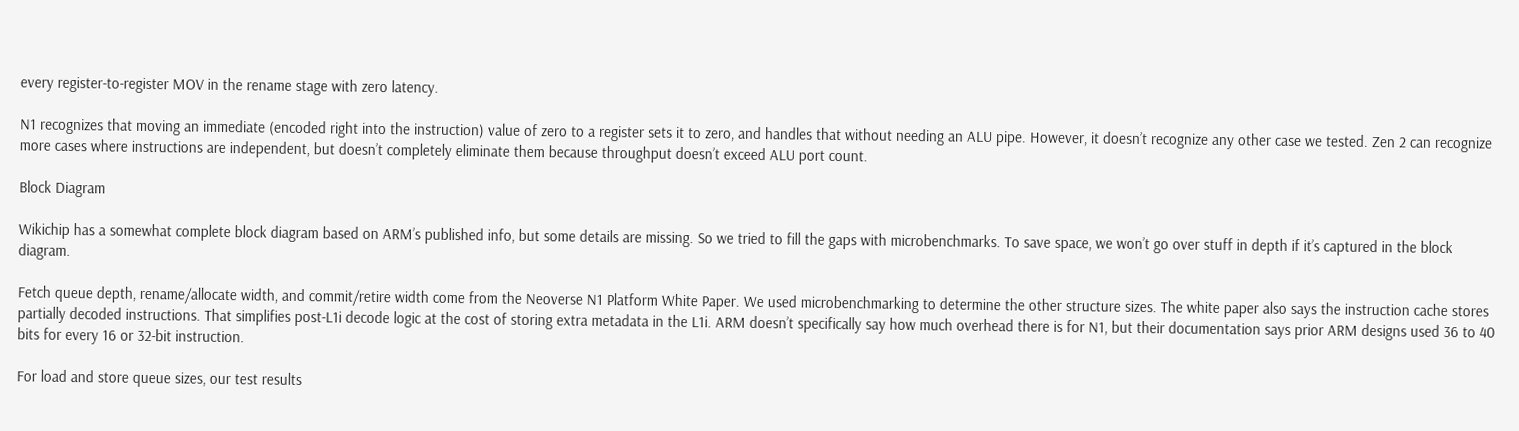every register-to-register MOV in the rename stage with zero latency.

N1 recognizes that moving an immediate (encoded right into the instruction) value of zero to a register sets it to zero, and handles that without needing an ALU pipe. However, it doesn’t recognize any other case we tested. Zen 2 can recognize more cases where instructions are independent, but doesn’t completely eliminate them because throughput doesn’t exceed ALU port count.

Block Diagram

Wikichip has a somewhat complete block diagram based on ARM’s published info, but some details are missing. So we tried to fill the gaps with microbenchmarks. To save space, we won’t go over stuff in depth if it’s captured in the block diagram.

Fetch queue depth, rename/allocate width, and commit/retire width come from the Neoverse N1 Platform White Paper. We used microbenchmarking to determine the other structure sizes. The white paper also says the instruction cache stores partially decoded instructions. That simplifies post-L1i decode logic at the cost of storing extra metadata in the L1i. ARM doesn’t specifically say how much overhead there is for N1, but their documentation says prior ARM designs used 36 to 40 bits for every 16 or 32-bit instruction.

For load and store queue sizes, our test results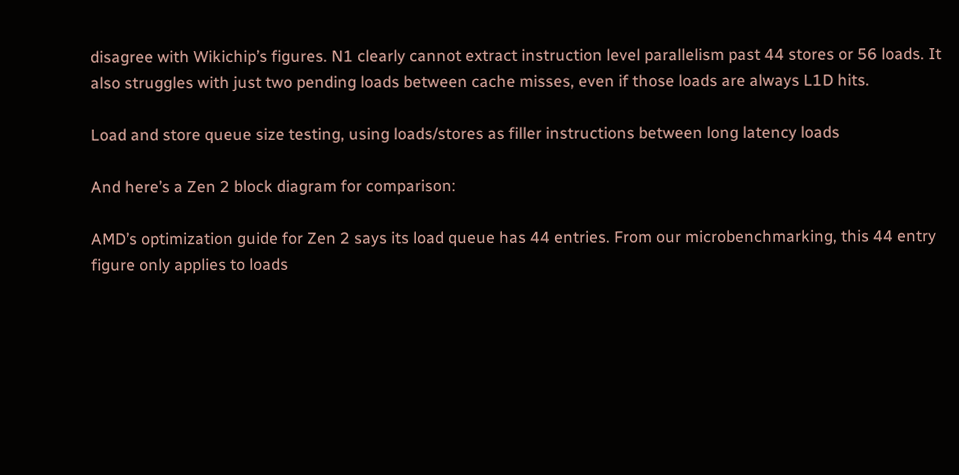disagree with Wikichip’s figures. N1 clearly cannot extract instruction level parallelism past 44 stores or 56 loads. It also struggles with just two pending loads between cache misses, even if those loads are always L1D hits.

Load and store queue size testing, using loads/stores as filler instructions between long latency loads

And here’s a Zen 2 block diagram for comparison:

AMD’s optimization guide for Zen 2 says its load queue has 44 entries. From our microbenchmarking, this 44 entry figure only applies to loads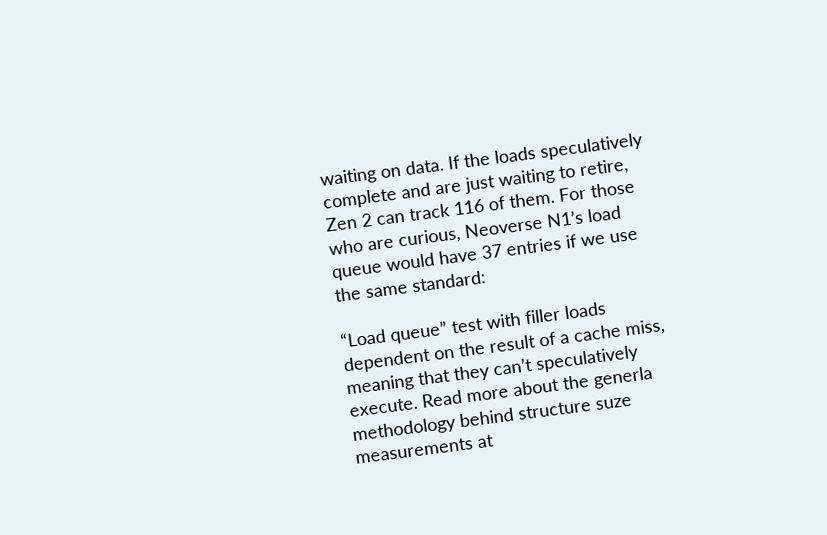waiting on data. If the loads speculatively complete and are just waiting to retire, Zen 2 can track 116 of them. For those who are curious, Neoverse N1’s load queue would have 37 entries if we use the same standard:

“Load queue” test with filler loads dependent on the result of a cache miss, meaning that they can’t speculatively execute. Read more about the generla methodology behind structure suze measurements at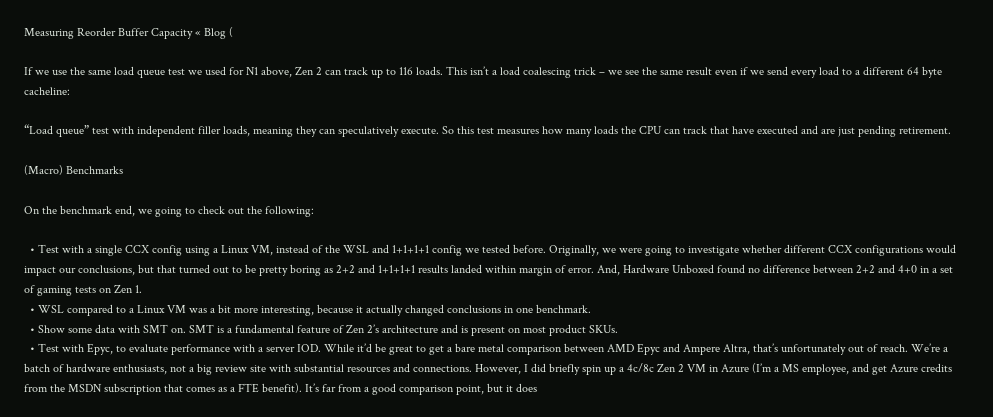Measuring Reorder Buffer Capacity « Blog (

If we use the same load queue test we used for N1 above, Zen 2 can track up to 116 loads. This isn’t a load coalescing trick – we see the same result even if we send every load to a different 64 byte cacheline:

“Load queue” test with independent filler loads, meaning they can speculatively execute. So this test measures how many loads the CPU can track that have executed and are just pending retirement.

(Macro) Benchmarks

On the benchmark end, we going to check out the following:

  • Test with a single CCX config using a Linux VM, instead of the WSL and 1+1+1+1 config we tested before. Originally, we were going to investigate whether different CCX configurations would impact our conclusions, but that turned out to be pretty boring as 2+2 and 1+1+1+1 results landed within margin of error. And, Hardware Unboxed found no difference between 2+2 and 4+0 in a set of gaming tests on Zen 1.
  • WSL compared to a Linux VM was a bit more interesting, because it actually changed conclusions in one benchmark.
  • Show some data with SMT on. SMT is a fundamental feature of Zen 2’s architecture and is present on most product SKUs.
  • Test with Epyc, to evaluate performance with a server IOD. While it’d be great to get a bare metal comparison between AMD Epyc and Ampere Altra, that’s unfortunately out of reach. We’re a batch of hardware enthusiasts, not a big review site with substantial resources and connections. However, I did briefly spin up a 4c/8c Zen 2 VM in Azure (I’m a MS employee, and get Azure credits from the MSDN subscription that comes as a FTE benefit). It’s far from a good comparison point, but it does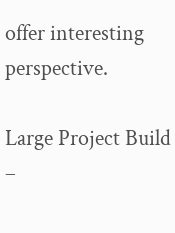offer interesting perspective.

Large Project Build –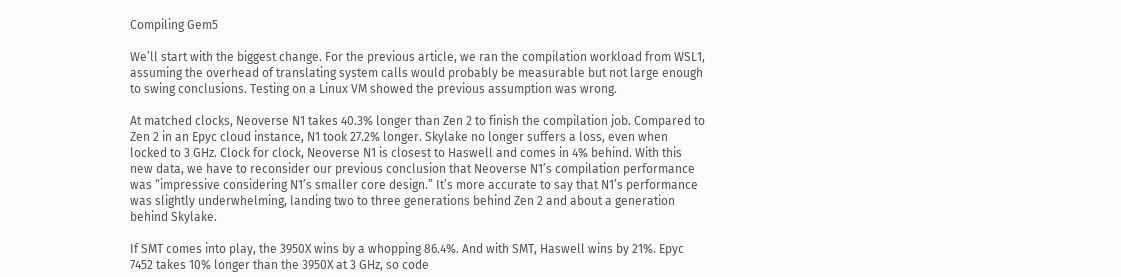Compiling Gem5

We’ll start with the biggest change. For the previous article, we ran the compilation workload from WSL1, assuming the overhead of translating system calls would probably be measurable but not large enough to swing conclusions. Testing on a Linux VM showed the previous assumption was wrong.

At matched clocks, Neoverse N1 takes 40.3% longer than Zen 2 to finish the compilation job. Compared to Zen 2 in an Epyc cloud instance, N1 took 27.2% longer. Skylake no longer suffers a loss, even when locked to 3 GHz. Clock for clock, Neoverse N1 is closest to Haswell and comes in 4% behind. With this new data, we have to reconsider our previous conclusion that Neoverse N1’s compilation performance was “impressive considering N1’s smaller core design.” It’s more accurate to say that N1’s performance was slightly underwhelming, landing two to three generations behind Zen 2 and about a generation behind Skylake.

If SMT comes into play, the 3950X wins by a whopping 86.4%. And with SMT, Haswell wins by 21%. Epyc 7452 takes 10% longer than the 3950X at 3 GHz, so code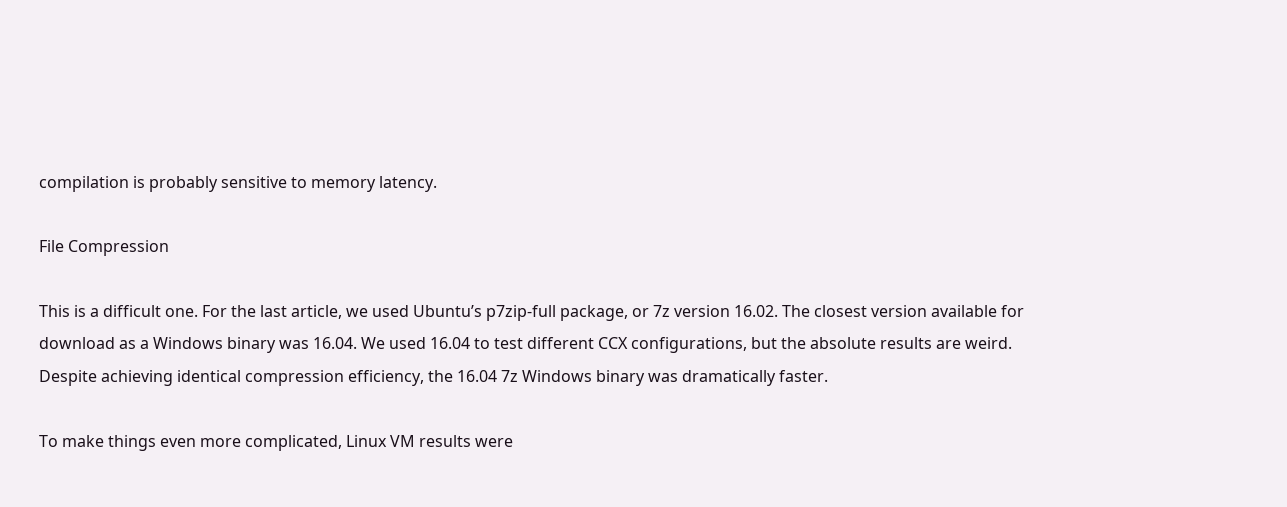compilation is probably sensitive to memory latency.

File Compression

This is a difficult one. For the last article, we used Ubuntu’s p7zip-full package, or 7z version 16.02. The closest version available for download as a Windows binary was 16.04. We used 16.04 to test different CCX configurations, but the absolute results are weird. Despite achieving identical compression efficiency, the 16.04 7z Windows binary was dramatically faster.

To make things even more complicated, Linux VM results were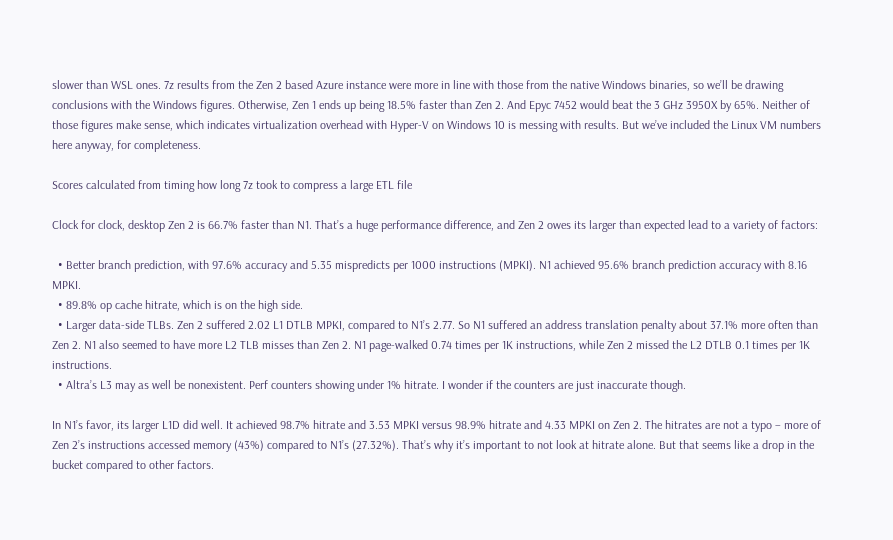slower than WSL ones. 7z results from the Zen 2 based Azure instance were more in line with those from the native Windows binaries, so we’ll be drawing conclusions with the Windows figures. Otherwise, Zen 1 ends up being 18.5% faster than Zen 2. And Epyc 7452 would beat the 3 GHz 3950X by 65%. Neither of those figures make sense, which indicates virtualization overhead with Hyper-V on Windows 10 is messing with results. But we’ve included the Linux VM numbers here anyway, for completeness.

Scores calculated from timing how long 7z took to compress a large ETL file

Clock for clock, desktop Zen 2 is 66.7% faster than N1. That’s a huge performance difference, and Zen 2 owes its larger than expected lead to a variety of factors:

  • Better branch prediction, with 97.6% accuracy and 5.35 mispredicts per 1000 instructions (MPKI). N1 achieved 95.6% branch prediction accuracy with 8.16 MPKI.
  • 89.8% op cache hitrate, which is on the high side.
  • Larger data-side TLBs. Zen 2 suffered 2.02 L1 DTLB MPKI, compared to N1’s 2.77. So N1 suffered an address translation penalty about 37.1% more often than Zen 2. N1 also seemed to have more L2 TLB misses than Zen 2. N1 page-walked 0.74 times per 1K instructions, while Zen 2 missed the L2 DTLB 0.1 times per 1K instructions.
  • Altra’s L3 may as well be nonexistent. Perf counters showing under 1% hitrate. I wonder if the counters are just inaccurate though.

In N1’s favor, its larger L1D did well. It achieved 98.7% hitrate and 3.53 MPKI versus 98.9% hitrate and 4.33 MPKI on Zen 2. The hitrates are not a typo – more of Zen 2’s instructions accessed memory (43%) compared to N1’s (27.32%). That’s why it’s important to not look at hitrate alone. But that seems like a drop in the bucket compared to other factors.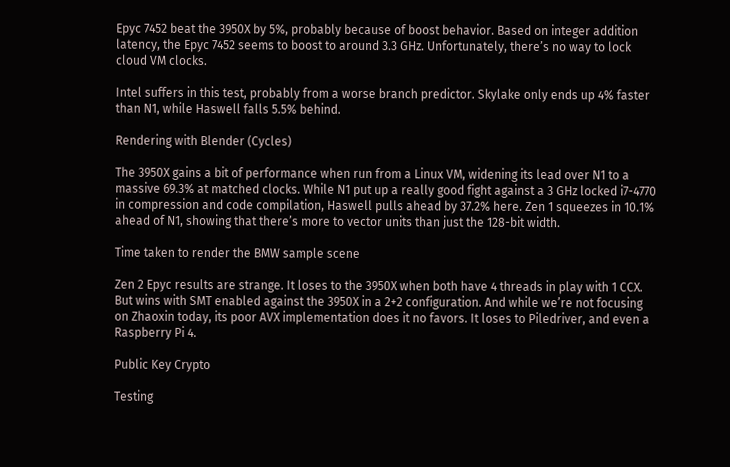Epyc 7452 beat the 3950X by 5%, probably because of boost behavior. Based on integer addition latency, the Epyc 7452 seems to boost to around 3.3 GHz. Unfortunately, there’s no way to lock cloud VM clocks.

Intel suffers in this test, probably from a worse branch predictor. Skylake only ends up 4% faster than N1, while Haswell falls 5.5% behind.

Rendering with Blender (Cycles)

The 3950X gains a bit of performance when run from a Linux VM, widening its lead over N1 to a massive 69.3% at matched clocks. While N1 put up a really good fight against a 3 GHz locked i7-4770 in compression and code compilation, Haswell pulls ahead by 37.2% here. Zen 1 squeezes in 10.1% ahead of N1, showing that there’s more to vector units than just the 128-bit width.

Time taken to render the BMW sample scene

Zen 2 Epyc results are strange. It loses to the 3950X when both have 4 threads in play with 1 CCX. But wins with SMT enabled against the 3950X in a 2+2 configuration. And while we’re not focusing on Zhaoxin today, its poor AVX implementation does it no favors. It loses to Piledriver, and even a Raspberry Pi 4.

Public Key Crypto

Testing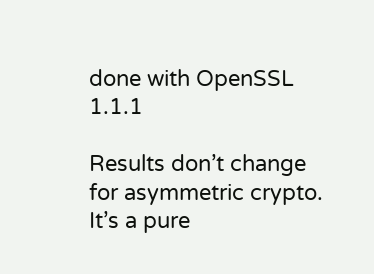done with OpenSSL 1.1.1

Results don’t change for asymmetric crypto. It’s a pure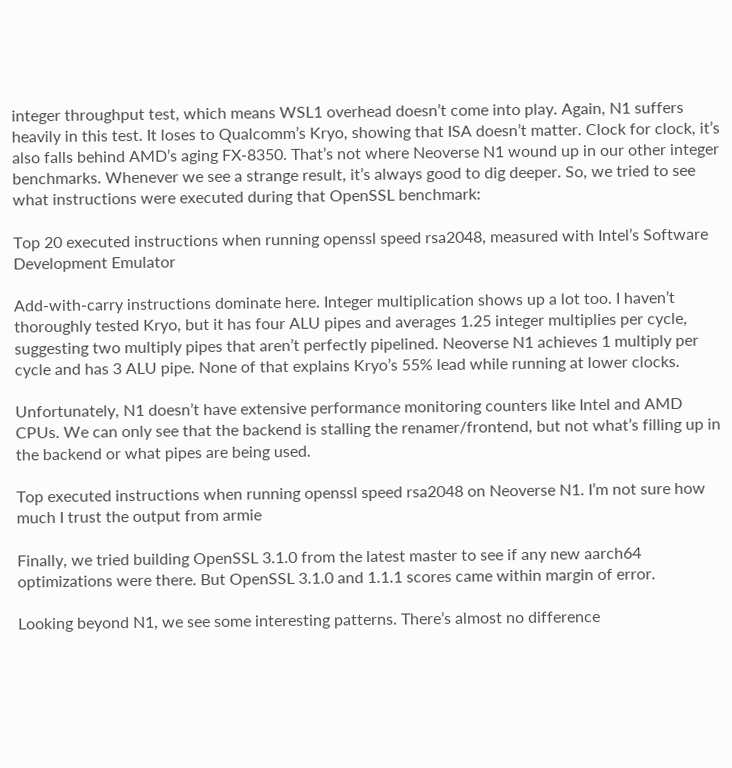integer throughput test, which means WSL1 overhead doesn’t come into play. Again, N1 suffers heavily in this test. It loses to Qualcomm’s Kryo, showing that ISA doesn’t matter. Clock for clock, it’s also falls behind AMD’s aging FX-8350. That’s not where Neoverse N1 wound up in our other integer benchmarks. Whenever we see a strange result, it’s always good to dig deeper. So, we tried to see what instructions were executed during that OpenSSL benchmark:

Top 20 executed instructions when running openssl speed rsa2048, measured with Intel’s Software Development Emulator

Add-with-carry instructions dominate here. Integer multiplication shows up a lot too. I haven’t thoroughly tested Kryo, but it has four ALU pipes and averages 1.25 integer multiplies per cycle, suggesting two multiply pipes that aren’t perfectly pipelined. Neoverse N1 achieves 1 multiply per cycle and has 3 ALU pipe. None of that explains Kryo’s 55% lead while running at lower clocks.

Unfortunately, N1 doesn’t have extensive performance monitoring counters like Intel and AMD CPUs. We can only see that the backend is stalling the renamer/frontend, but not what’s filling up in the backend or what pipes are being used.

Top executed instructions when running openssl speed rsa2048 on Neoverse N1. I’m not sure how much I trust the output from armie

Finally, we tried building OpenSSL 3.1.0 from the latest master to see if any new aarch64 optimizations were there. But OpenSSL 3.1.0 and 1.1.1 scores came within margin of error.

Looking beyond N1, we see some interesting patterns. There’s almost no difference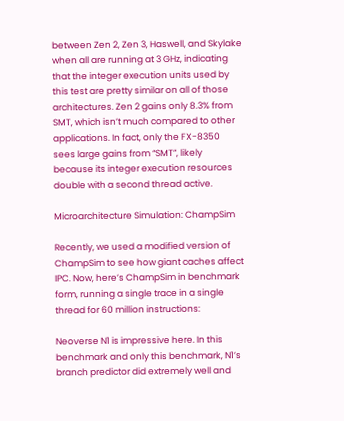between Zen 2, Zen 3, Haswell, and Skylake when all are running at 3 GHz, indicating that the integer execution units used by this test are pretty similar on all of those architectures. Zen 2 gains only 8.3% from SMT, which isn’t much compared to other applications. In fact, only the FX-8350 sees large gains from “SMT”, likely because its integer execution resources double with a second thread active.

Microarchitecture Simulation: ChampSim

Recently, we used a modified version of ChampSim to see how giant caches affect IPC. Now, here’s ChampSim in benchmark form, running a single trace in a single thread for 60 million instructions:

Neoverse N1 is impressive here. In this benchmark and only this benchmark, N1’s branch predictor did extremely well and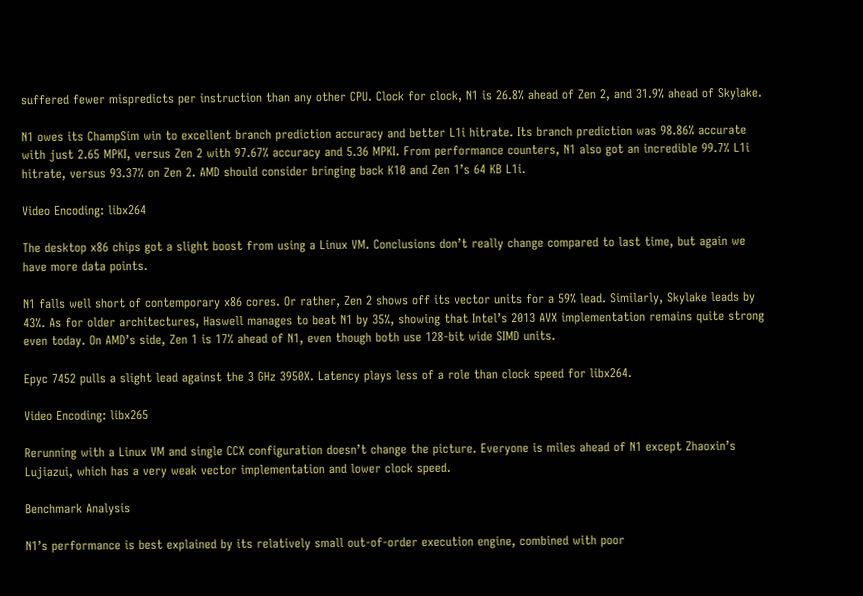suffered fewer mispredicts per instruction than any other CPU. Clock for clock, N1 is 26.8% ahead of Zen 2, and 31.9% ahead of Skylake.

N1 owes its ChampSim win to excellent branch prediction accuracy and better L1i hitrate. Its branch prediction was 98.86% accurate with just 2.65 MPKI, versus Zen 2 with 97.67% accuracy and 5.36 MPKI. From performance counters, N1 also got an incredible 99.7% L1i hitrate, versus 93.37% on Zen 2. AMD should consider bringing back K10 and Zen 1’s 64 KB L1i.

Video Encoding: libx264

The desktop x86 chips got a slight boost from using a Linux VM. Conclusions don’t really change compared to last time, but again we have more data points.

N1 falls well short of contemporary x86 cores. Or rather, Zen 2 shows off its vector units for a 59% lead. Similarly, Skylake leads by 43%. As for older architectures, Haswell manages to beat N1 by 35%, showing that Intel’s 2013 AVX implementation remains quite strong even today. On AMD’s side, Zen 1 is 17% ahead of N1, even though both use 128-bit wide SIMD units.

Epyc 7452 pulls a slight lead against the 3 GHz 3950X. Latency plays less of a role than clock speed for libx264.

Video Encoding: libx265

Rerunning with a Linux VM and single CCX configuration doesn’t change the picture. Everyone is miles ahead of N1 except Zhaoxin’s Lujiazui, which has a very weak vector implementation and lower clock speed.

Benchmark Analysis

N1’s performance is best explained by its relatively small out-of-order execution engine, combined with poor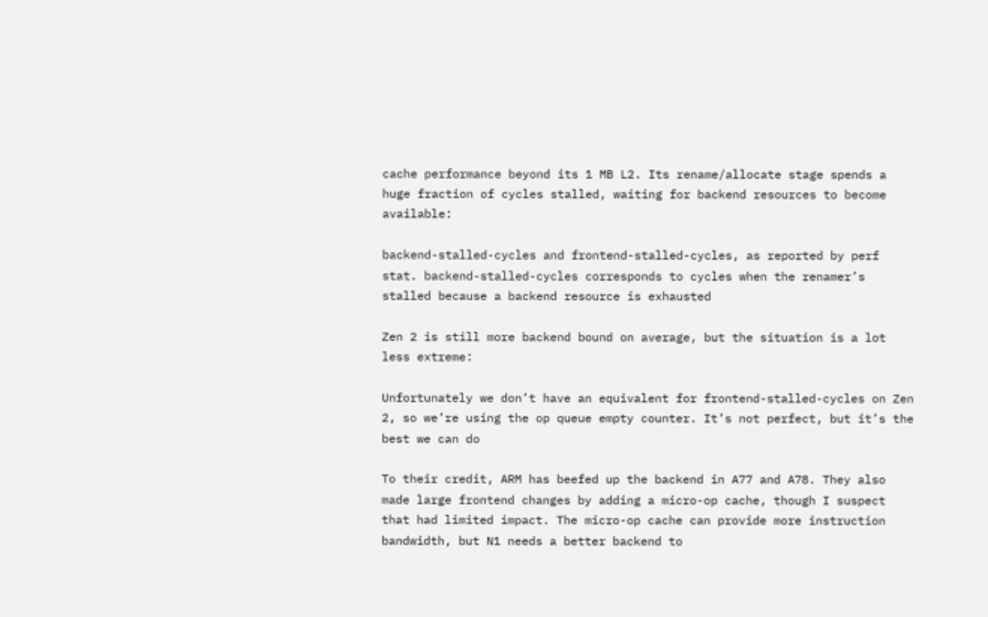cache performance beyond its 1 MB L2. Its rename/allocate stage spends a huge fraction of cycles stalled, waiting for backend resources to become available:

backend-stalled-cycles and frontend-stalled-cycles, as reported by perf stat. backend-stalled-cycles corresponds to cycles when the renamer’s stalled because a backend resource is exhausted

Zen 2 is still more backend bound on average, but the situation is a lot less extreme:

Unfortunately we don’t have an equivalent for frontend-stalled-cycles on Zen 2, so we’re using the op queue empty counter. It’s not perfect, but it’s the best we can do

To their credit, ARM has beefed up the backend in A77 and A78. They also made large frontend changes by adding a micro-op cache, though I suspect that had limited impact. The micro-op cache can provide more instruction bandwidth, but N1 needs a better backend to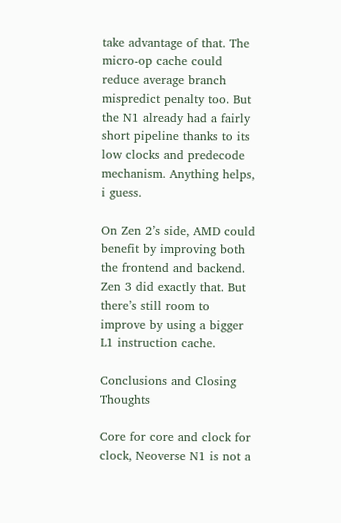take advantage of that. The micro-op cache could reduce average branch mispredict penalty too. But the N1 already had a fairly short pipeline thanks to its low clocks and predecode mechanism. Anything helps, i guess.

On Zen 2’s side, AMD could benefit by improving both the frontend and backend. Zen 3 did exactly that. But there’s still room to improve by using a bigger L1 instruction cache.

Conclusions and Closing Thoughts

Core for core and clock for clock, Neoverse N1 is not a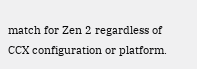match for Zen 2 regardless of CCX configuration or platform.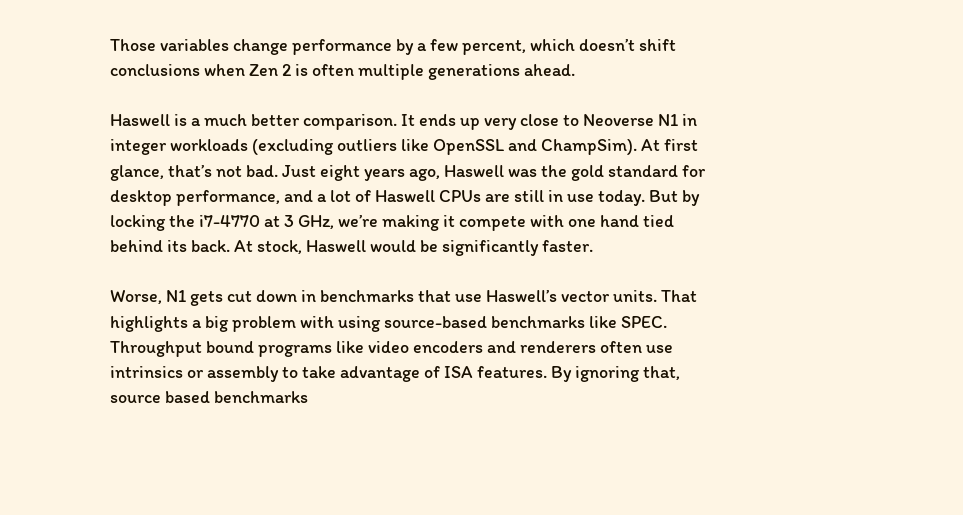Those variables change performance by a few percent, which doesn’t shift conclusions when Zen 2 is often multiple generations ahead.

Haswell is a much better comparison. It ends up very close to Neoverse N1 in integer workloads (excluding outliers like OpenSSL and ChampSim). At first glance, that’s not bad. Just eight years ago, Haswell was the gold standard for desktop performance, and a lot of Haswell CPUs are still in use today. But by locking the i7-4770 at 3 GHz, we’re making it compete with one hand tied behind its back. At stock, Haswell would be significantly faster.

Worse, N1 gets cut down in benchmarks that use Haswell’s vector units. That highlights a big problem with using source-based benchmarks like SPEC. Throughput bound programs like video encoders and renderers often use intrinsics or assembly to take advantage of ISA features. By ignoring that, source based benchmarks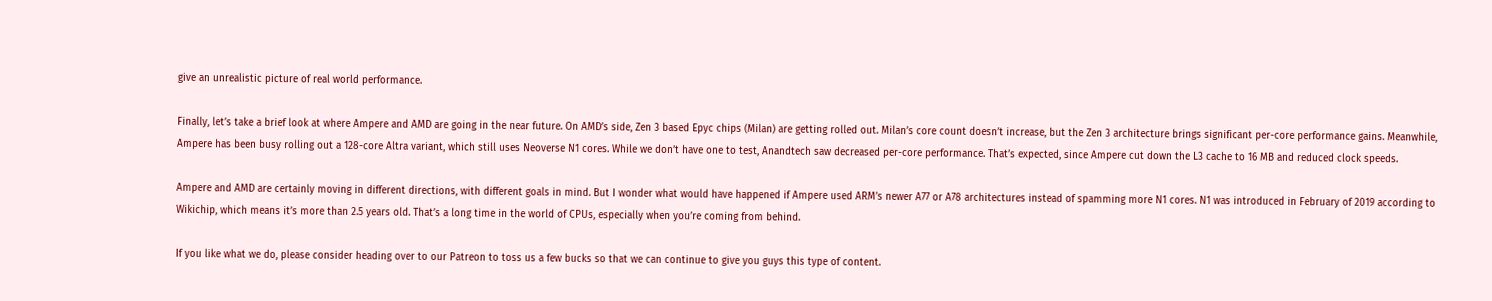give an unrealistic picture of real world performance.

Finally, let’s take a brief look at where Ampere and AMD are going in the near future. On AMD’s side, Zen 3 based Epyc chips (Milan) are getting rolled out. Milan’s core count doesn’t increase, but the Zen 3 architecture brings significant per-core performance gains. Meanwhile, Ampere has been busy rolling out a 128-core Altra variant, which still uses Neoverse N1 cores. While we don’t have one to test, Anandtech saw decreased per-core performance. That’s expected, since Ampere cut down the L3 cache to 16 MB and reduced clock speeds.

Ampere and AMD are certainly moving in different directions, with different goals in mind. But I wonder what would have happened if Ampere used ARM’s newer A77 or A78 architectures instead of spamming more N1 cores. N1 was introduced in February of 2019 according to Wikichip, which means it’s more than 2.5 years old. That’s a long time in the world of CPUs, especially when you’re coming from behind.

If you like what we do, please consider heading over to our Patreon to toss us a few bucks so that we can continue to give you guys this type of content.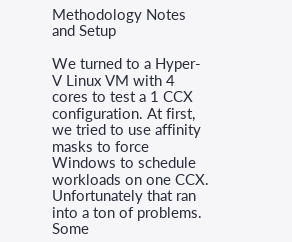Methodology Notes and Setup

We turned to a Hyper-V Linux VM with 4 cores to test a 1 CCX configuration. At first, we tried to use affinity masks to force Windows to schedule workloads on one CCX. Unfortunately that ran into a ton of problems. Some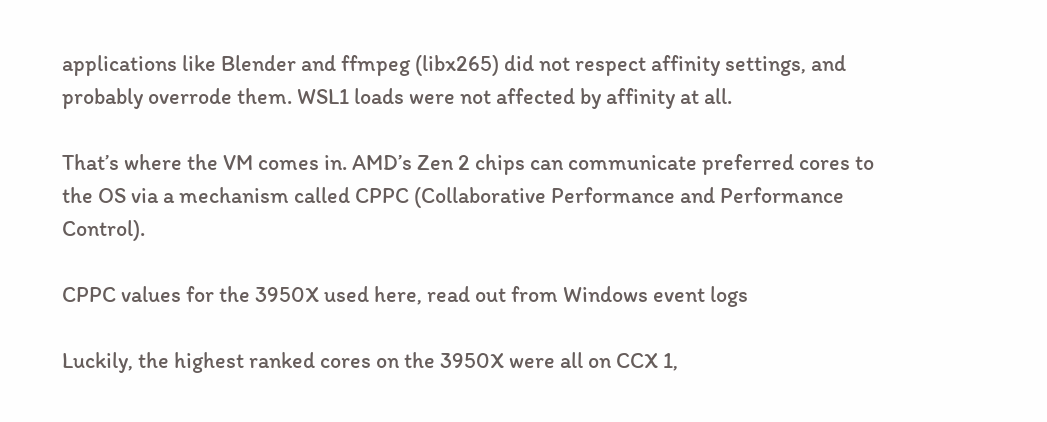applications like Blender and ffmpeg (libx265) did not respect affinity settings, and probably overrode them. WSL1 loads were not affected by affinity at all.

That’s where the VM comes in. AMD’s Zen 2 chips can communicate preferred cores to the OS via a mechanism called CPPC (Collaborative Performance and Performance Control).

CPPC values for the 3950X used here, read out from Windows event logs

Luckily, the highest ranked cores on the 3950X were all on CCX 1,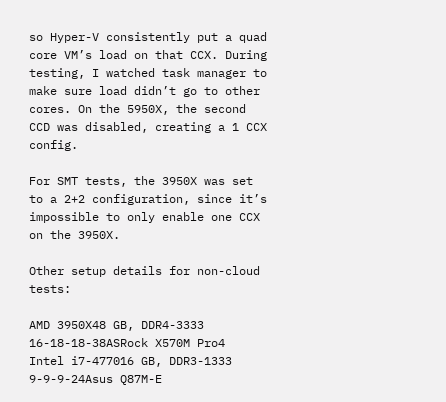so Hyper-V consistently put a quad core VM’s load on that CCX. During testing, I watched task manager to make sure load didn’t go to other cores. On the 5950X, the second CCD was disabled, creating a 1 CCX config.

For SMT tests, the 3950X was set to a 2+2 configuration, since it’s impossible to only enable one CCX on the 3950X.

Other setup details for non-cloud tests:

AMD 3950X48 GB, DDR4-3333 16-18-18-38ASRock X570M Pro4
Intel i7-477016 GB, DDR3-1333 9-9-9-24Asus Q87M-E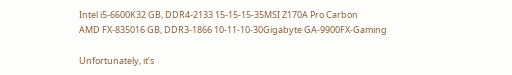Intel i5-6600K32 GB, DDR4-2133 15-15-15-35MSI Z170A Pro Carbon
AMD FX-835016 GB, DDR3-1866 10-11-10-30Gigabyte GA-9900FX-Gaming

Unfortunately, it’s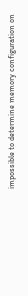impossible to determine memory configuration on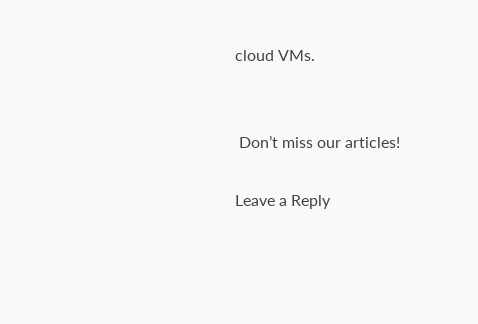cloud VMs.


 Don’t miss our articles!

Leave a Reply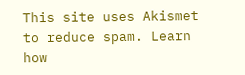This site uses Akismet to reduce spam. Learn how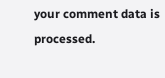your comment data is processed.